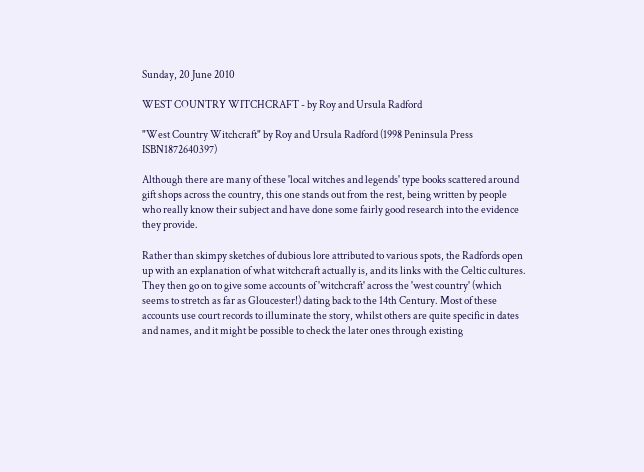Sunday, 20 June 2010

WEST COUNTRY WITCHCRAFT - by Roy and Ursula Radford

"West Country Witchcraft" by Roy and Ursula Radford (1998 Peninsula Press ISBN1872640397)

Although there are many of these 'local witches and legends' type books scattered around gift shops across the country, this one stands out from the rest, being written by people who really know their subject and have done some fairly good research into the evidence they provide.

Rather than skimpy sketches of dubious lore attributed to various spots, the Radfords open up with an explanation of what witchcraft actually is, and its links with the Celtic cultures. They then go on to give some accounts of 'witchcraft' across the 'west country' (which seems to stretch as far as Gloucester!) dating back to the 14th Century. Most of these accounts use court records to illuminate the story, whilst others are quite specific in dates and names, and it might be possible to check the later ones through existing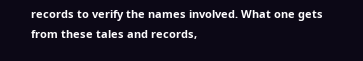records to verify the names involved. What one gets from these tales and records,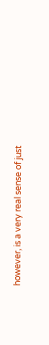however, is a very real sense of just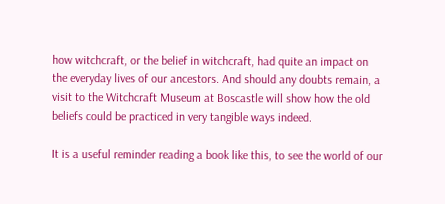how witchcraft, or the belief in witchcraft, had quite an impact on the everyday lives of our ancestors. And should any doubts remain, a visit to the Witchcraft Museum at Boscastle will show how the old beliefs could be practiced in very tangible ways indeed.

It is a useful reminder reading a book like this, to see the world of our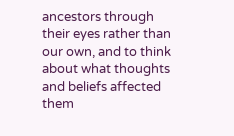ancestors through their eyes rather than our own, and to think about what thoughts and beliefs affected them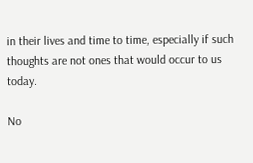in their lives and time to time, especially if such thoughts are not ones that would occur to us today.

No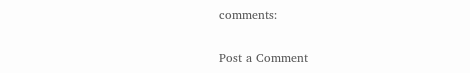comments:

Post a Comment